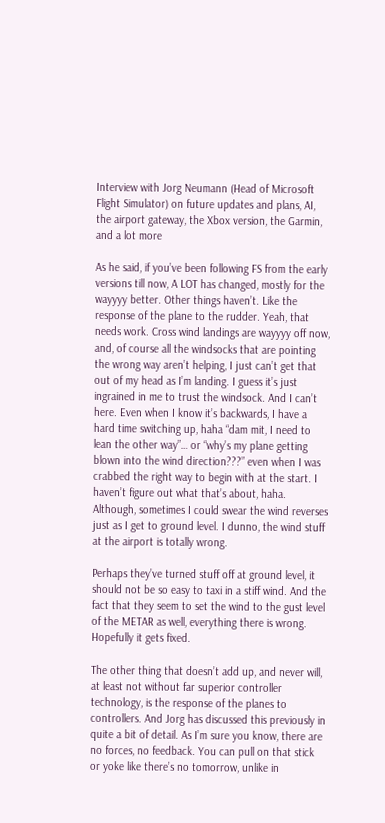Interview with Jorg Neumann (Head of Microsoft Flight Simulator) on future updates and plans, AI, the airport gateway, the Xbox version, the Garmin, and a lot more

As he said, if you’ve been following FS from the early versions till now, A LOT has changed, mostly for the wayyyy better. Other things haven’t. Like the response of the plane to the rudder. Yeah, that needs work. Cross wind landings are wayyyy off now, and, of course all the windsocks that are pointing the wrong way aren’t helping, I just can’t get that out of my head as I’m landing. I guess it’s just ingrained in me to trust the windsock. And I can’t here. Even when I know it’s backwards, I have a hard time switching up, haha “dam mit, I need to lean the other way”… or “why’s my plane getting blown into the wind direction???” even when I was crabbed the right way to begin with at the start. I haven’t figure out what that’s about, haha. Although, sometimes I could swear the wind reverses just as I get to ground level. I dunno, the wind stuff at the airport is totally wrong.

Perhaps they’ve turned stuff off at ground level, it should not be so easy to taxi in a stiff wind. And the fact that they seem to set the wind to the gust level of the METAR as well, everything there is wrong. Hopefully it gets fixed.

The other thing that doesn’t add up, and never will, at least not without far superior controller technology, is the response of the planes to controllers. And Jorg has discussed this previously in quite a bit of detail. As I’m sure you know, there are no forces, no feedback. You can pull on that stick or yoke like there’s no tomorrow, unlike in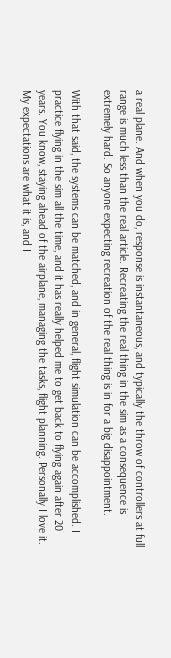a real plane. And when you do, response is instantaneous, and typically the throw of controllers at full range is much less than the real article. Recreating the real thing in the sim as a consequence is extremely hard. So anyone expecting recreation of the real thing is in for a big disappointment.

With that said, the systems can be matched, and in general, flight simulation can be accomplished. I practice flying in the sim all the time, and it has really helped me to get back to flying again after 20 years. You know, staying ahead of the airplane, managing the tasks, flight planning. Personally I love it. My expectations are what it is, and I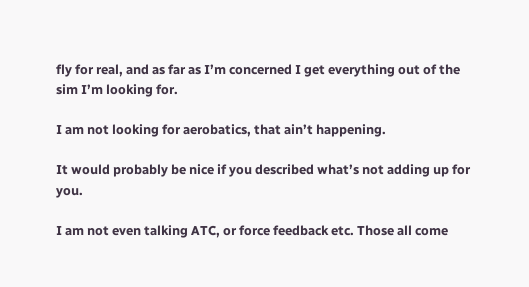fly for real, and as far as I’m concerned I get everything out of the sim I’m looking for.

I am not looking for aerobatics, that ain’t happening.

It would probably be nice if you described what’s not adding up for you.

I am not even talking ATC, or force feedback etc. Those all come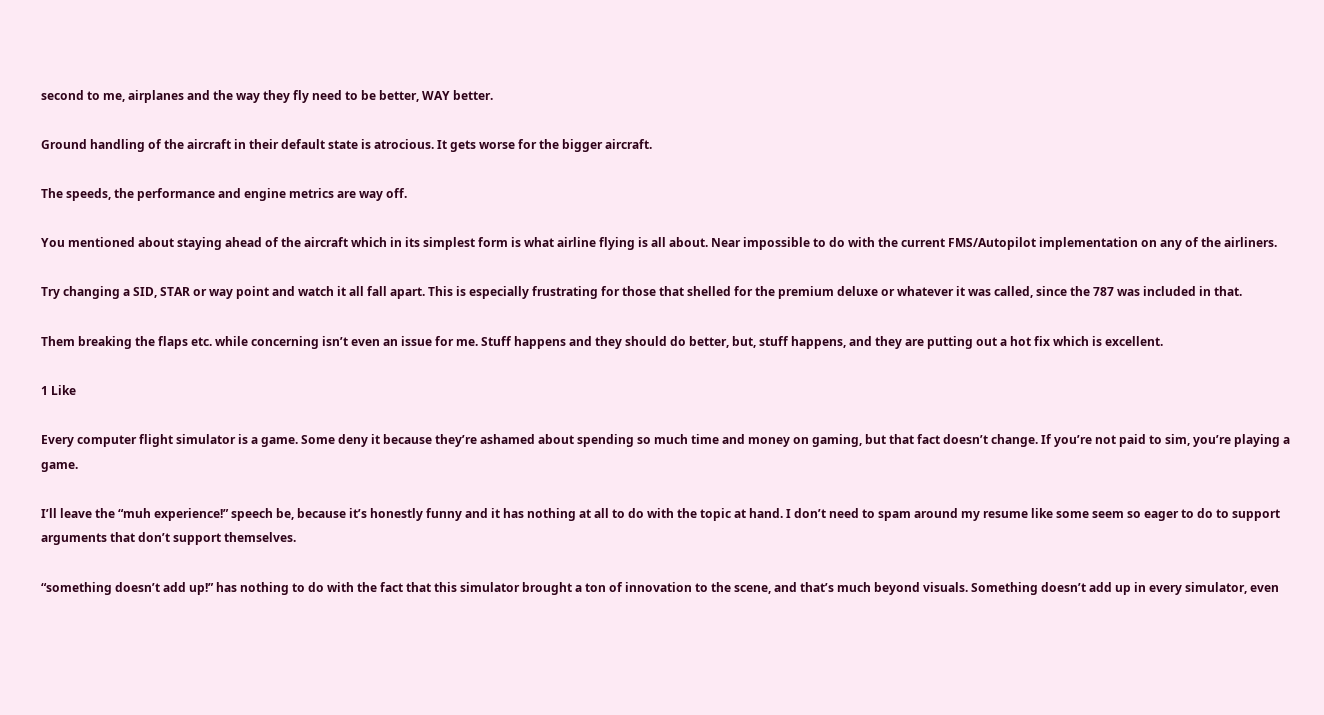second to me, airplanes and the way they fly need to be better, WAY better.

Ground handling of the aircraft in their default state is atrocious. It gets worse for the bigger aircraft.

The speeds, the performance and engine metrics are way off.

You mentioned about staying ahead of the aircraft which in its simplest form is what airline flying is all about. Near impossible to do with the current FMS/Autopilot implementation on any of the airliners.

Try changing a SID, STAR or way point and watch it all fall apart. This is especially frustrating for those that shelled for the premium deluxe or whatever it was called, since the 787 was included in that.

Them breaking the flaps etc. while concerning isn’t even an issue for me. Stuff happens and they should do better, but, stuff happens, and they are putting out a hot fix which is excellent.

1 Like

Every computer flight simulator is a game. Some deny it because they’re ashamed about spending so much time and money on gaming, but that fact doesn’t change. If you’re not paid to sim, you’re playing a game.

I’ll leave the “muh experience!” speech be, because it’s honestly funny and it has nothing at all to do with the topic at hand. I don’t need to spam around my resume like some seem so eager to do to support arguments that don’t support themselves.

“something doesn’t add up!” has nothing to do with the fact that this simulator brought a ton of innovation to the scene, and that’s much beyond visuals. Something doesn’t add up in every simulator, even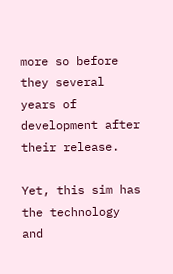more so before they several years of development after their release.

Yet, this sim has the technology and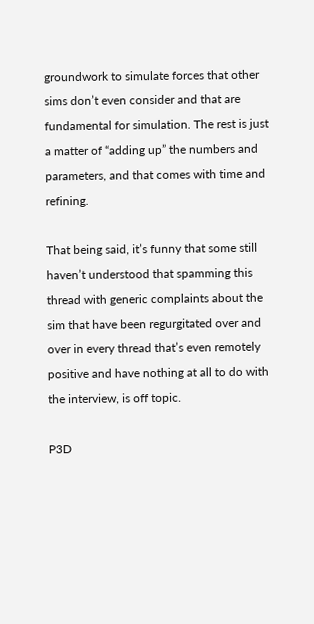groundwork to simulate forces that other sims don’t even consider and that are fundamental for simulation. The rest is just a matter of “adding up” the numbers and parameters, and that comes with time and refining.

That being said, it’s funny that some still haven’t understood that spamming this thread with generic complaints about the sim that have been regurgitated over and over in every thread that’s even remotely positive and have nothing at all to do with the interview, is off topic.

P3D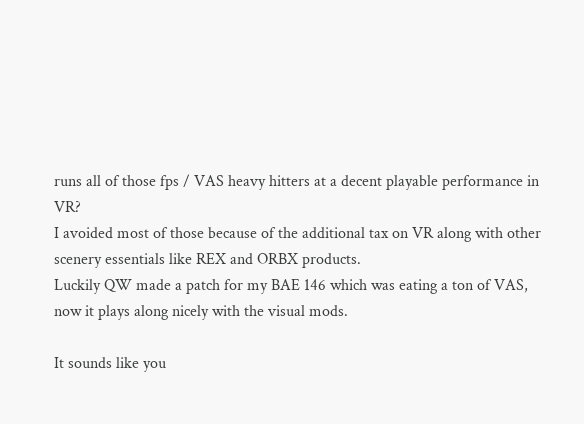runs all of those fps / VAS heavy hitters at a decent playable performance in VR?
I avoided most of those because of the additional tax on VR along with other scenery essentials like REX and ORBX products.
Luckily QW made a patch for my BAE 146 which was eating a ton of VAS, now it plays along nicely with the visual mods.

It sounds like you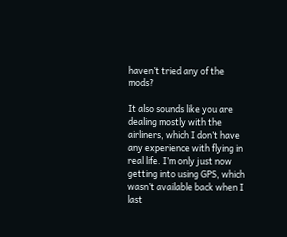haven’t tried any of the mods?

It also sounds like you are dealing mostly with the airliners, which I don’t have any experience with flying in real life. I’m only just now getting into using GPS, which wasn’t available back when I last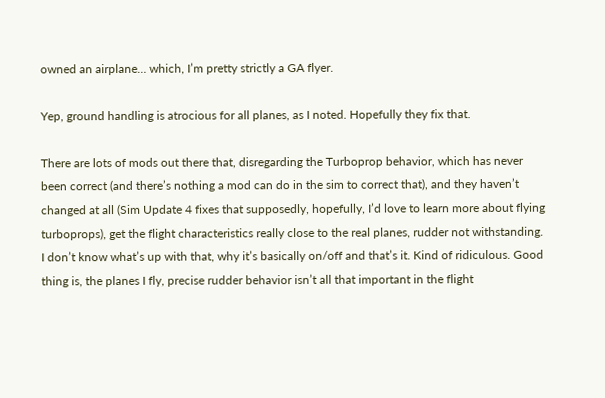owned an airplane… which, I’m pretty strictly a GA flyer.

Yep, ground handling is atrocious for all planes, as I noted. Hopefully they fix that.

There are lots of mods out there that, disregarding the Turboprop behavior, which has never been correct (and there’s nothing a mod can do in the sim to correct that), and they haven’t changed at all (Sim Update 4 fixes that supposedly, hopefully, I’d love to learn more about flying turboprops), get the flight characteristics really close to the real planes, rudder not withstanding. I don’t know what’s up with that, why it’s basically on/off and that’s it. Kind of ridiculous. Good thing is, the planes I fly, precise rudder behavior isn’t all that important in the flight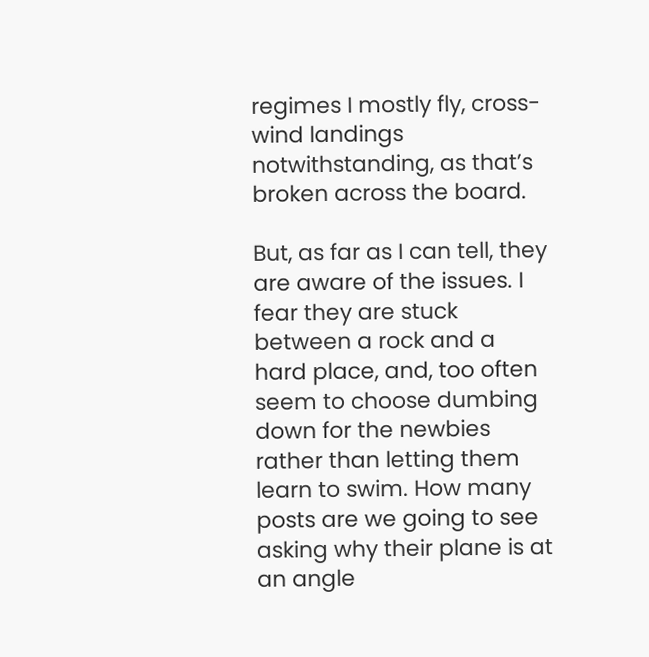regimes I mostly fly, cross-wind landings notwithstanding, as that’s broken across the board.

But, as far as I can tell, they are aware of the issues. I fear they are stuck between a rock and a hard place, and, too often seem to choose dumbing down for the newbies rather than letting them learn to swim. How many posts are we going to see asking why their plane is at an angle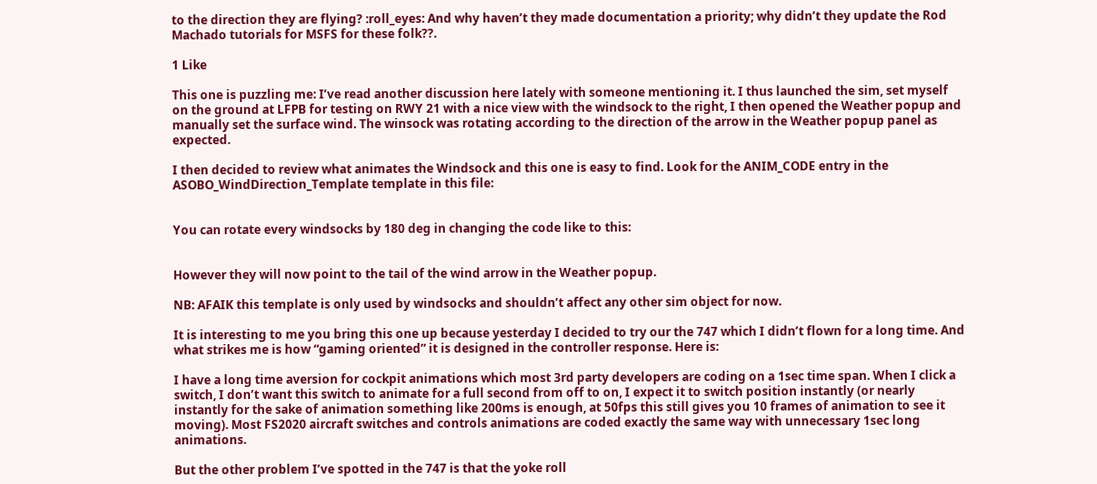to the direction they are flying? :roll_eyes: And why haven’t they made documentation a priority; why didn’t they update the Rod Machado tutorials for MSFS for these folk??.

1 Like

This one is puzzling me: I’ve read another discussion here lately with someone mentioning it. I thus launched the sim, set myself on the ground at LFPB for testing on RWY 21 with a nice view with the windsock to the right, I then opened the Weather popup and manually set the surface wind. The winsock was rotating according to the direction of the arrow in the Weather popup panel as expected.

I then decided to review what animates the Windsock and this one is easy to find. Look for the ANIM_CODE entry in the ASOBO_WindDirection_Template template in this file:


You can rotate every windsocks by 180 deg in changing the code like to this:


However they will now point to the tail of the wind arrow in the Weather popup.

NB: AFAIK this template is only used by windsocks and shouldn’t affect any other sim object for now.

It is interesting to me you bring this one up because yesterday I decided to try our the 747 which I didn’t flown for a long time. And what strikes me is how “gaming oriented” it is designed in the controller response. Here is:

I have a long time aversion for cockpit animations which most 3rd party developers are coding on a 1sec time span. When I click a switch, I don’t want this switch to animate for a full second from off to on, I expect it to switch position instantly (or nearly instantly for the sake of animation something like 200ms is enough, at 50fps this still gives you 10 frames of animation to see it moving). Most FS2020 aircraft switches and controls animations are coded exactly the same way with unnecessary 1sec long animations.

But the other problem I’ve spotted in the 747 is that the yoke roll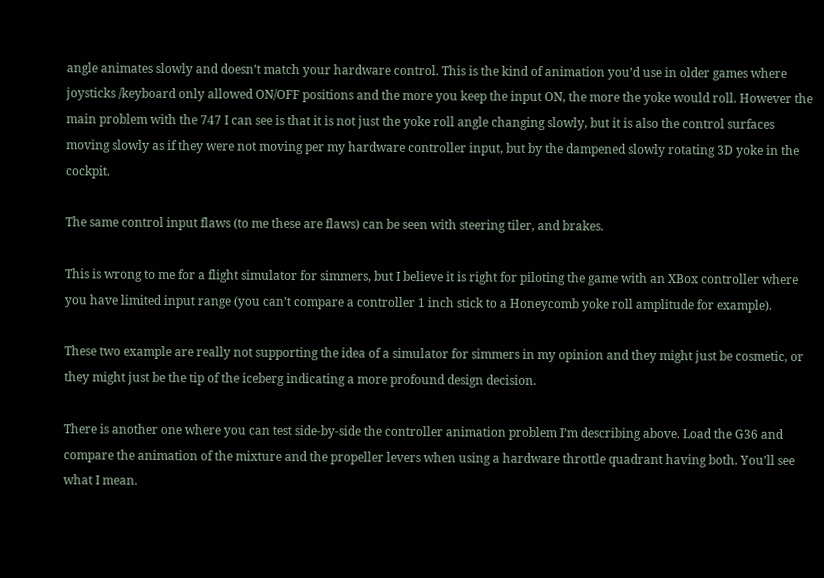angle animates slowly and doesn’t match your hardware control. This is the kind of animation you’d use in older games where joysticks /keyboard only allowed ON/OFF positions and the more you keep the input ON, the more the yoke would roll. However the main problem with the 747 I can see is that it is not just the yoke roll angle changing slowly, but it is also the control surfaces moving slowly as if they were not moving per my hardware controller input, but by the dampened slowly rotating 3D yoke in the cockpit.

The same control input flaws (to me these are flaws) can be seen with steering tiler, and brakes.

This is wrong to me for a flight simulator for simmers, but I believe it is right for piloting the game with an XBox controller where you have limited input range (you can’t compare a controller 1 inch stick to a Honeycomb yoke roll amplitude for example).

These two example are really not supporting the idea of a simulator for simmers in my opinion and they might just be cosmetic, or they might just be the tip of the iceberg indicating a more profound design decision.

There is another one where you can test side-by-side the controller animation problem I’m describing above. Load the G36 and compare the animation of the mixture and the propeller levers when using a hardware throttle quadrant having both. You’ll see what I mean.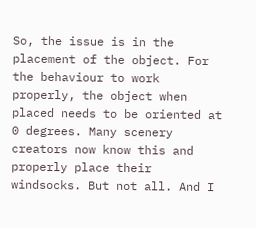So, the issue is in the placement of the object. For the behaviour to work properly, the object when placed needs to be oriented at 0 degrees. Many scenery creators now know this and properly place their windsocks. But not all. And I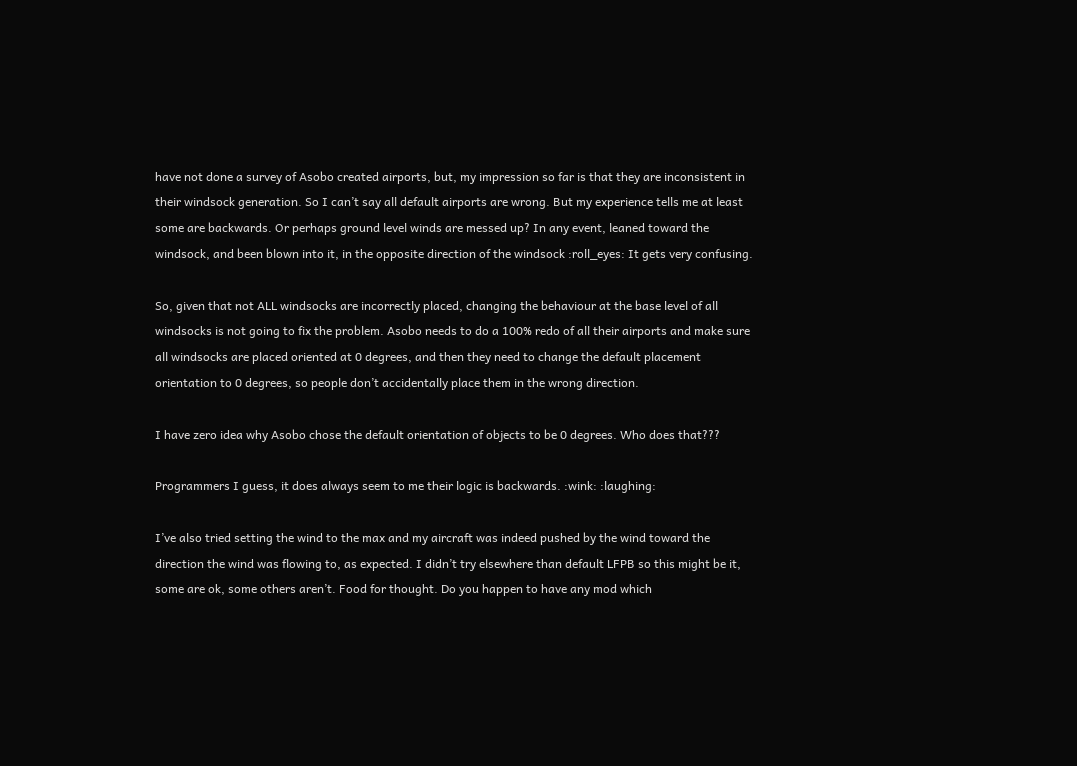have not done a survey of Asobo created airports, but, my impression so far is that they are inconsistent in their windsock generation. So I can’t say all default airports are wrong. But my experience tells me at least some are backwards. Or perhaps ground level winds are messed up? In any event, leaned toward the windsock, and been blown into it, in the opposite direction of the windsock :roll_eyes: It gets very confusing.

So, given that not ALL windsocks are incorrectly placed, changing the behaviour at the base level of all windsocks is not going to fix the problem. Asobo needs to do a 100% redo of all their airports and make sure all windsocks are placed oriented at 0 degrees, and then they need to change the default placement orientation to 0 degrees, so people don’t accidentally place them in the wrong direction.

I have zero idea why Asobo chose the default orientation of objects to be 0 degrees. Who does that???

Programmers I guess, it does always seem to me their logic is backwards. :wink: :laughing:

I’ve also tried setting the wind to the max and my aircraft was indeed pushed by the wind toward the direction the wind was flowing to, as expected. I didn’t try elsewhere than default LFPB so this might be it, some are ok, some others aren’t. Food for thought. Do you happen to have any mod which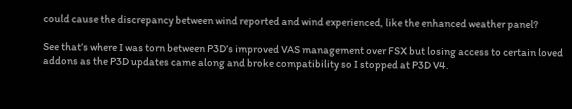could cause the discrepancy between wind reported and wind experienced, like the enhanced weather panel?

See that’s where I was torn between P3D’s improved VAS management over FSX but losing access to certain loved addons as the P3D updates came along and broke compatibility so I stopped at P3D V4.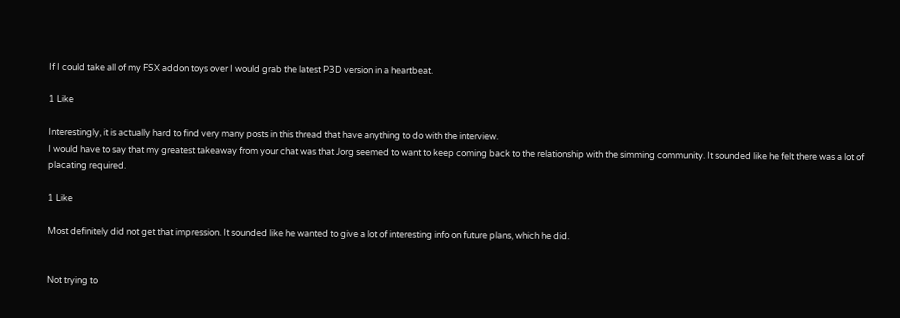If I could take all of my FSX addon toys over I would grab the latest P3D version in a heartbeat.

1 Like

Interestingly, it is actually hard to find very many posts in this thread that have anything to do with the interview.
I would have to say that my greatest takeaway from your chat was that Jorg seemed to want to keep coming back to the relationship with the simming community. It sounded like he felt there was a lot of placating required.

1 Like

Most definitely did not get that impression. It sounded like he wanted to give a lot of interesting info on future plans, which he did.


Not trying to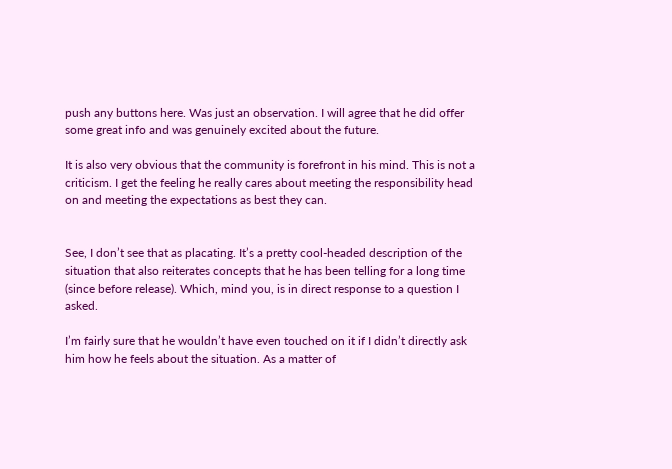push any buttons here. Was just an observation. I will agree that he did offer some great info and was genuinely excited about the future.

It is also very obvious that the community is forefront in his mind. This is not a criticism. I get the feeling he really cares about meeting the responsibility head on and meeting the expectations as best they can.


See, I don’t see that as placating. It’s a pretty cool-headed description of the situation that also reiterates concepts that he has been telling for a long time (since before release). Which, mind you, is in direct response to a question I asked.

I’m fairly sure that he wouldn’t have even touched on it if I didn’t directly ask him how he feels about the situation. As a matter of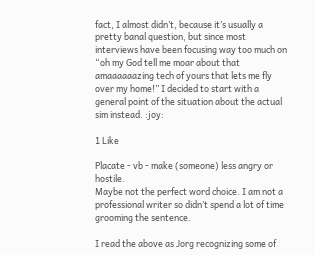fact, I almost didn’t, because it’s usually a pretty banal question, but since most interviews have been focusing way too much on “oh my God tell me moar about that amaaaaaazing tech of yours that lets me fly over my home!” I decided to start with a general point of the situation about the actual sim instead. :joy:

1 Like

Placate - vb - make (someone) less angry or hostile.
Maybe not the perfect word choice. I am not a professional writer so didn’t spend a lot of time grooming the sentence.

I read the above as Jorg recognizing some of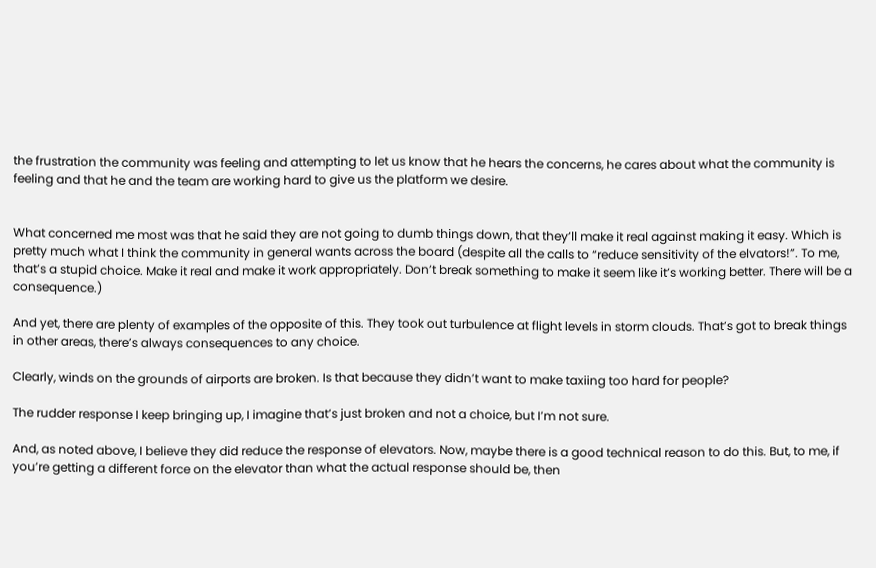the frustration the community was feeling and attempting to let us know that he hears the concerns, he cares about what the community is feeling and that he and the team are working hard to give us the platform we desire.


What concerned me most was that he said they are not going to dumb things down, that they’ll make it real against making it easy. Which is pretty much what I think the community in general wants across the board (despite all the calls to “reduce sensitivity of the elvators!”. To me, that’s a stupid choice. Make it real and make it work appropriately. Don’t break something to make it seem like it’s working better. There will be a consequence.)

And yet, there are plenty of examples of the opposite of this. They took out turbulence at flight levels in storm clouds. That’s got to break things in other areas, there’s always consequences to any choice.

Clearly, winds on the grounds of airports are broken. Is that because they didn’t want to make taxiing too hard for people?

The rudder response I keep bringing up, I imagine that’s just broken and not a choice, but I’m not sure.

And, as noted above, I believe they did reduce the response of elevators. Now, maybe there is a good technical reason to do this. But, to me, if you’re getting a different force on the elevator than what the actual response should be, then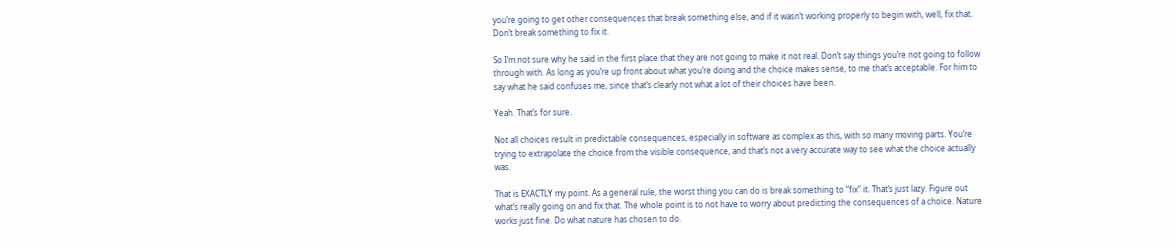you’re going to get other consequences that break something else, and if it wasn’t working properly to begin with, well, fix that. Don’t break something to fix it.

So I’m not sure why he said in the first place that they are not going to make it not real. Don’t say things you’re not going to follow through with. As long as you’re up front about what you’re doing and the choice makes sense, to me that’s acceptable. For him to say what he said confuses me, since that’s clearly not what a lot of their choices have been.

Yeah. That’s for sure.

Not all choices result in predictable consequences, especially in software as complex as this, with so many moving parts. You’re trying to extrapolate the choice from the visible consequence, and that’s not a very accurate way to see what the choice actually was.

That is EXACTLY my point. As a general rule, the worst thing you can do is break something to “fix” it. That’s just lazy. Figure out what’s really going on and fix that. The whole point is to not have to worry about predicting the consequences of a choice. Nature works just fine. Do what nature has chosen to do.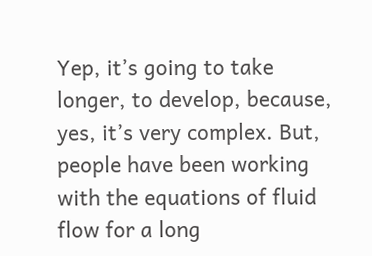Yep, it’s going to take longer, to develop, because, yes, it’s very complex. But, people have been working with the equations of fluid flow for a long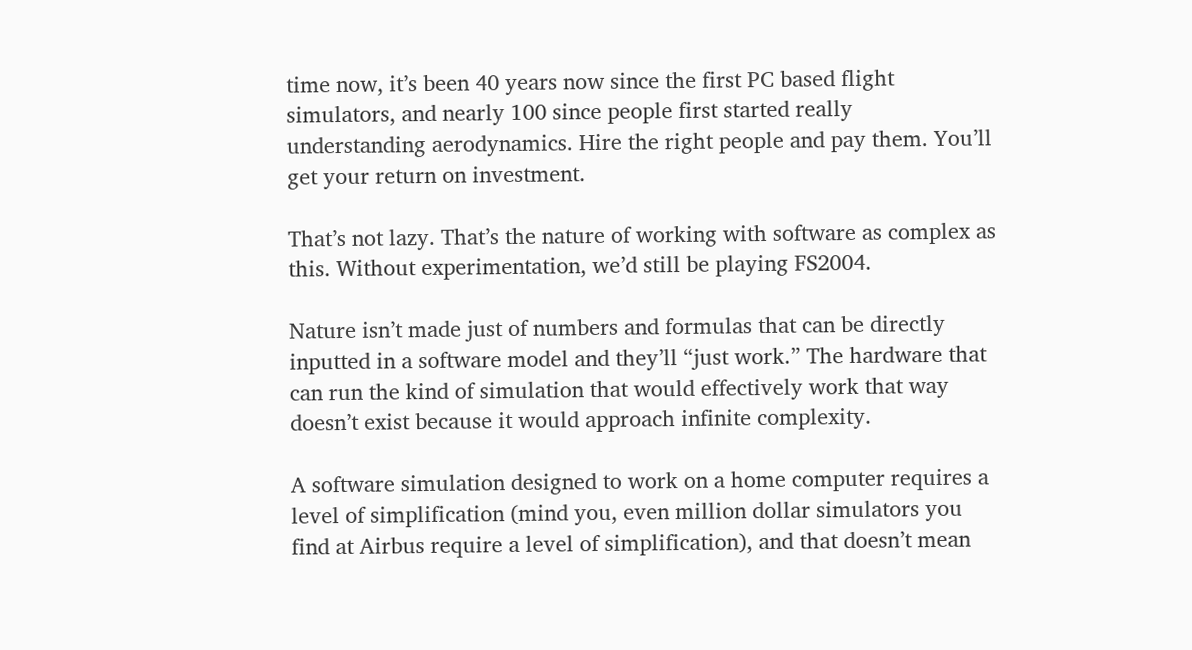time now, it’s been 40 years now since the first PC based flight simulators, and nearly 100 since people first started really understanding aerodynamics. Hire the right people and pay them. You’ll get your return on investment.

That’s not lazy. That’s the nature of working with software as complex as this. Without experimentation, we’d still be playing FS2004.

Nature isn’t made just of numbers and formulas that can be directly inputted in a software model and they’ll “just work.” The hardware that can run the kind of simulation that would effectively work that way doesn’t exist because it would approach infinite complexity.

A software simulation designed to work on a home computer requires a level of simplification (mind you, even million dollar simulators you find at Airbus require a level of simplification), and that doesn’t mean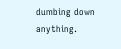dumbing down anything.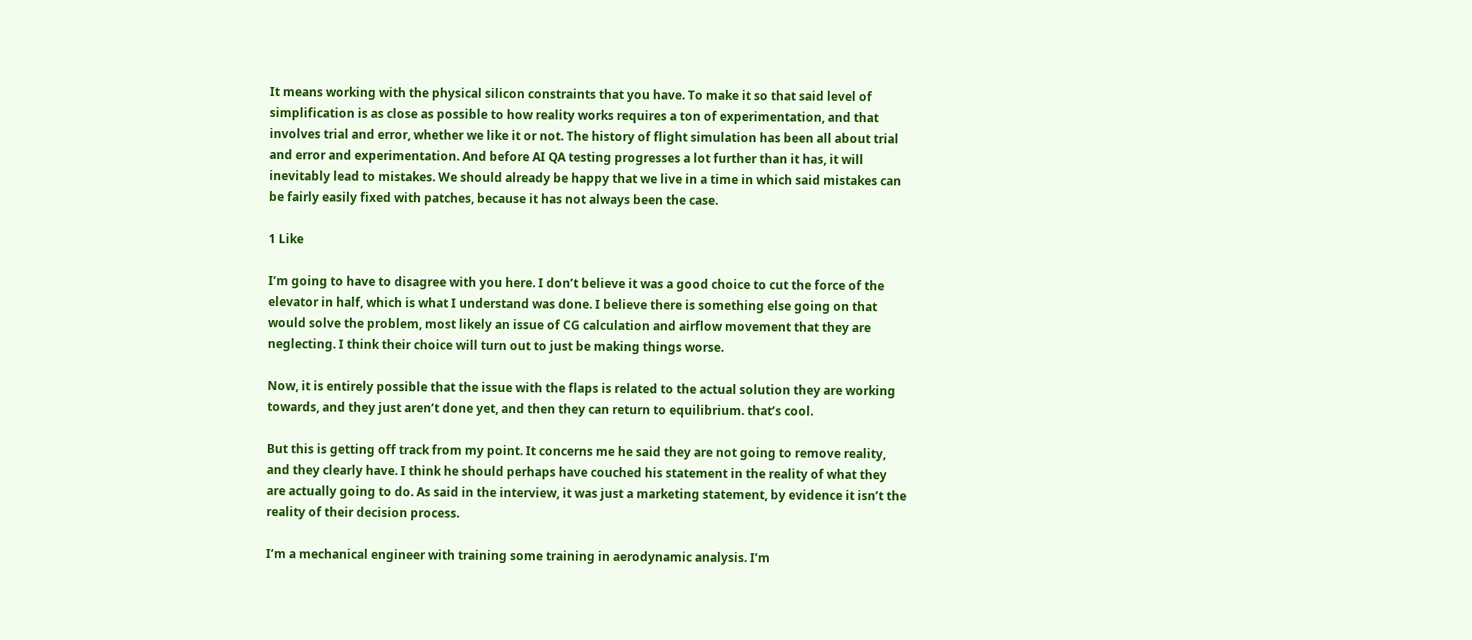It means working with the physical silicon constraints that you have. To make it so that said level of simplification is as close as possible to how reality works requires a ton of experimentation, and that involves trial and error, whether we like it or not. The history of flight simulation has been all about trial and error and experimentation. And before AI QA testing progresses a lot further than it has, it will inevitably lead to mistakes. We should already be happy that we live in a time in which said mistakes can be fairly easily fixed with patches, because it has not always been the case.

1 Like

I’m going to have to disagree with you here. I don’t believe it was a good choice to cut the force of the elevator in half, which is what I understand was done. I believe there is something else going on that would solve the problem, most likely an issue of CG calculation and airflow movement that they are neglecting. I think their choice will turn out to just be making things worse.

Now, it is entirely possible that the issue with the flaps is related to the actual solution they are working towards, and they just aren’t done yet, and then they can return to equilibrium. that’s cool.

But this is getting off track from my point. It concerns me he said they are not going to remove reality, and they clearly have. I think he should perhaps have couched his statement in the reality of what they are actually going to do. As said in the interview, it was just a marketing statement, by evidence it isn’t the reality of their decision process.

I’m a mechanical engineer with training some training in aerodynamic analysis. I’m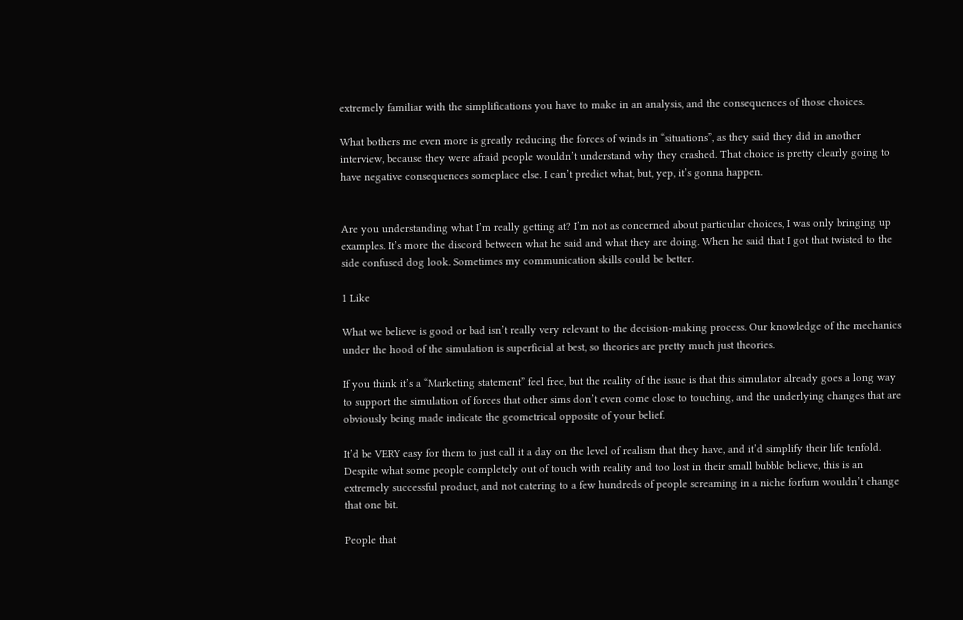extremely familiar with the simplifications you have to make in an analysis, and the consequences of those choices.

What bothers me even more is greatly reducing the forces of winds in “situations”, as they said they did in another interview, because they were afraid people wouldn’t understand why they crashed. That choice is pretty clearly going to have negative consequences someplace else. I can’t predict what, but, yep, it’s gonna happen.


Are you understanding what I’m really getting at? I’m not as concerned about particular choices, I was only bringing up examples. It’s more the discord between what he said and what they are doing. When he said that I got that twisted to the side confused dog look. Sometimes my communication skills could be better.

1 Like

What we believe is good or bad isn’t really very relevant to the decision-making process. Our knowledge of the mechanics under the hood of the simulation is superficial at best, so theories are pretty much just theories.

If you think it’s a “Marketing statement” feel free, but the reality of the issue is that this simulator already goes a long way to support the simulation of forces that other sims don’t even come close to touching, and the underlying changes that are obviously being made indicate the geometrical opposite of your belief.

It’d be VERY easy for them to just call it a day on the level of realism that they have, and it’d simplify their life tenfold. Despite what some people completely out of touch with reality and too lost in their small bubble believe, this is an extremely successful product, and not catering to a few hundreds of people screaming in a niche forfum wouldn’t change that one bit.

People that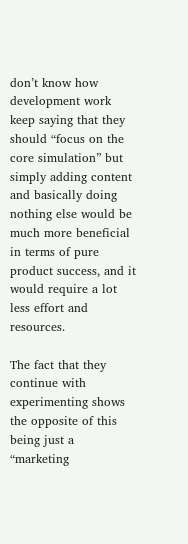don’t know how development work keep saying that they should “focus on the core simulation” but simply adding content and basically doing nothing else would be much more beneficial in terms of pure product success, and it would require a lot less effort and resources.

The fact that they continue with experimenting shows the opposite of this being just a “marketing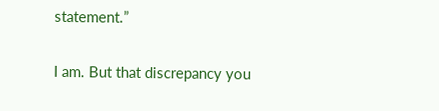statement.”

I am. But that discrepancy you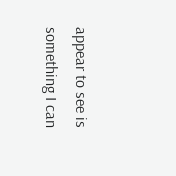appear to see is something I can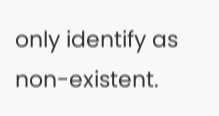only identify as non-existent.